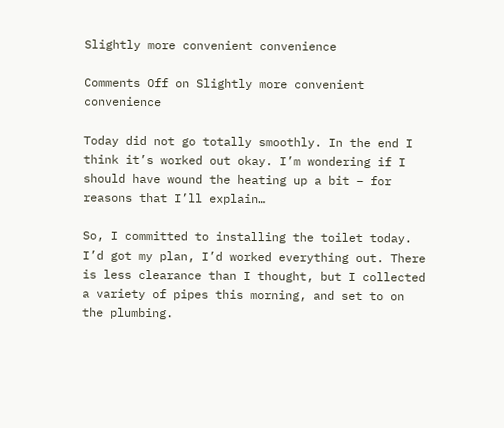Slightly more convenient convenience

Comments Off on Slightly more convenient convenience

Today did not go totally smoothly. In the end I think it’s worked out okay. I’m wondering if I should have wound the heating up a bit – for reasons that I’ll explain…

So, I committed to installing the toilet today. I’d got my plan, I’d worked everything out. There is less clearance than I thought, but I collected a variety of pipes this morning, and set to on the plumbing.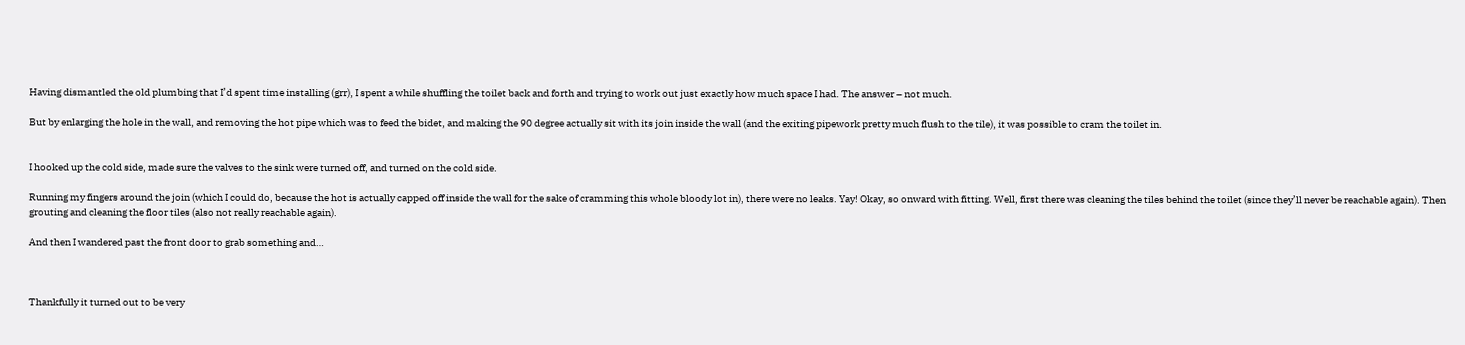Having dismantled the old plumbing that I’d spent time installing (grr), I spent a while shuffling the toilet back and forth and trying to work out just exactly how much space I had. The answer – not much.

But by enlarging the hole in the wall, and removing the hot pipe which was to feed the bidet, and making the 90 degree actually sit with its join inside the wall (and the exiting pipework pretty much flush to the tile), it was possible to cram the toilet in.


I hooked up the cold side, made sure the valves to the sink were turned off, and turned on the cold side.

Running my fingers around the join (which I could do, because the hot is actually capped off inside the wall for the sake of cramming this whole bloody lot in), there were no leaks. Yay! Okay, so onward with fitting. Well, first there was cleaning the tiles behind the toilet (since they’ll never be reachable again). Then grouting and cleaning the floor tiles (also not really reachable again).

And then I wandered past the front door to grab something and…



Thankfully it turned out to be very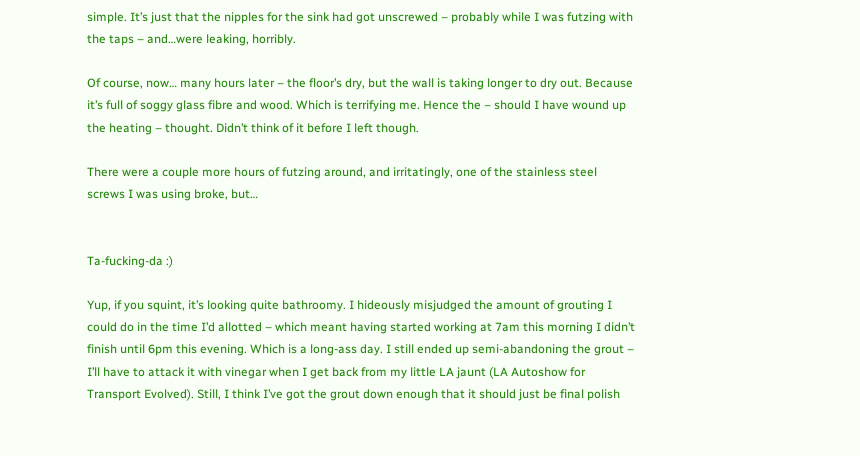simple. It’s just that the nipples for the sink had got unscrewed – probably while I was futzing with the taps – and…were leaking, horribly.

Of course, now… many hours later – the floor’s dry, but the wall is taking longer to dry out. Because it’s full of soggy glass fibre and wood. Which is terrifying me. Hence the – should I have wound up the heating – thought. Didn’t think of it before I left though.

There were a couple more hours of futzing around, and irritatingly, one of the stainless steel screws I was using broke, but…


Ta-fucking-da :)

Yup, if you squint, it’s looking quite bathroomy. I hideously misjudged the amount of grouting I could do in the time I’d allotted – which meant having started working at 7am this morning I didn’t finish until 6pm this evening. Which is a long-ass day. I still ended up semi-abandoning the grout – I’ll have to attack it with vinegar when I get back from my little LA jaunt (LA Autoshow for Transport Evolved). Still, I think I’ve got the grout down enough that it should just be final polish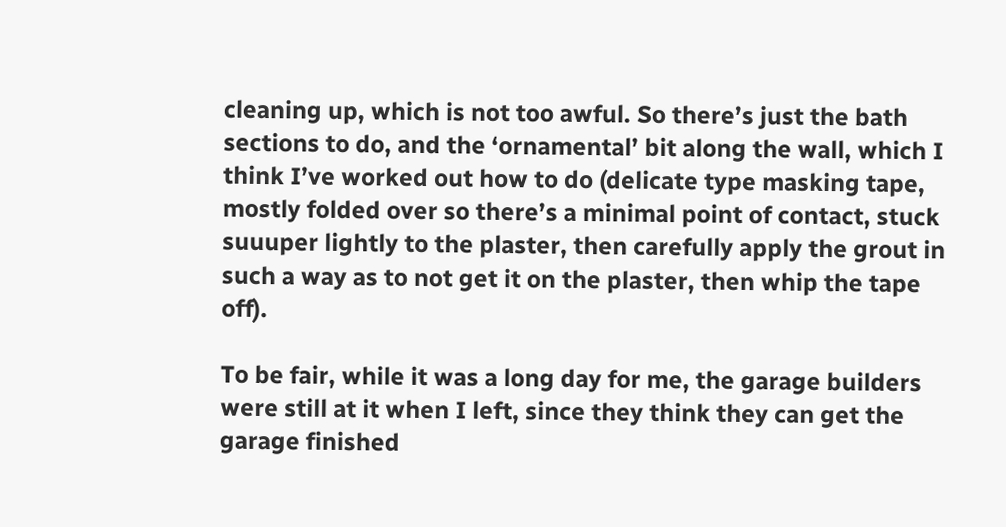cleaning up, which is not too awful. So there’s just the bath sections to do, and the ‘ornamental’ bit along the wall, which I think I’ve worked out how to do (delicate type masking tape, mostly folded over so there’s a minimal point of contact, stuck suuuper lightly to the plaster, then carefully apply the grout in such a way as to not get it on the plaster, then whip the tape off).

To be fair, while it was a long day for me, the garage builders were still at it when I left, since they think they can get the garage finished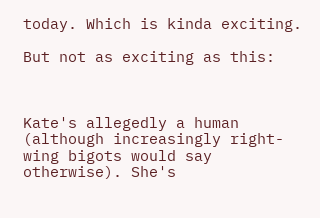today. Which is kinda exciting.

But not as exciting as this:



Kate's allegedly a human (although increasingly right-wing bigots would say otherwise). She's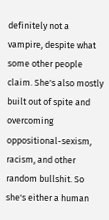definitely not a vampire, despite what some other people claim. She's also mostly built out of spite and overcoming oppositional-sexism, racism, and other random bullshit. So she's either a human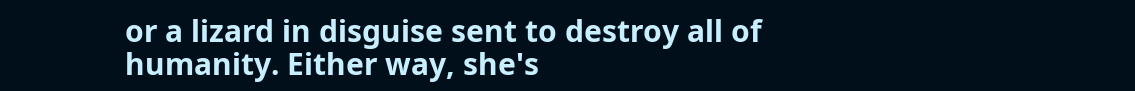or a lizard in disguise sent to destroy all of humanity. Either way, she's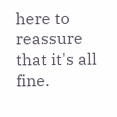here to reassure that it's all fine.